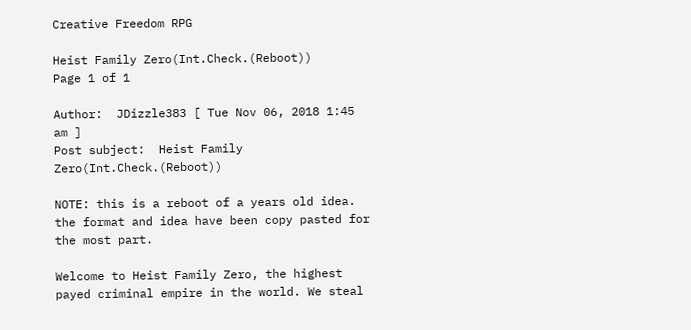Creative Freedom RPG

Heist Family Zero(Int.Check.(Reboot))
Page 1 of 1

Author:  JDizzle383 [ Tue Nov 06, 2018 1:45 am ]
Post subject:  Heist Family Zero(Int.Check.(Reboot))

NOTE: this is a reboot of a years old idea. the format and idea have been copy pasted for the most part.

Welcome to Heist Family Zero, the highest payed criminal empire in the world. We steal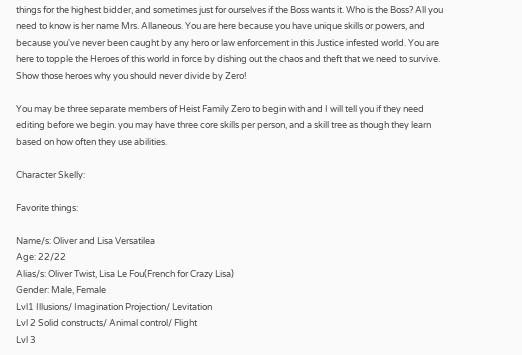things for the highest bidder, and sometimes just for ourselves if the Boss wants it. Who is the Boss? All you need to know is her name Mrs. Allaneous. You are here because you have unique skills or powers, and because you've never been caught by any hero or law enforcement in this Justice infested world. You are here to topple the Heroes of this world in force by dishing out the chaos and theft that we need to survive. Show those heroes why you should never divide by Zero!

You may be three separate members of Heist Family Zero to begin with and I will tell you if they need editing before we begin. you may have three core skills per person, and a skill tree as though they learn based on how often they use abilities.

Character Skelly:

Favorite things:

Name/s: Oliver and Lisa Versatilea
Age: 22/22
Alias/s: Oliver Twist, Lisa Le Fou(French for Crazy Lisa)
Gender: Male, Female
Lvl1 Illusions/ Imagination Projection/ Levitation
Lvl 2 Solid constructs/ Animal control/ Flight
Lvl 3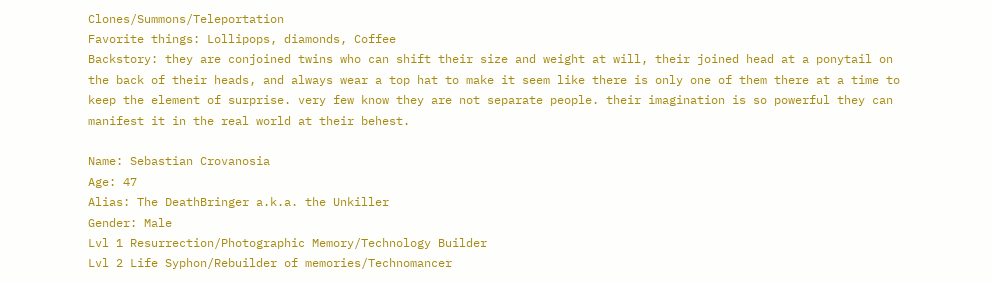Clones/Summons/Teleportation
Favorite things: Lollipops, diamonds, Coffee
Backstory: they are conjoined twins who can shift their size and weight at will, their joined head at a ponytail on the back of their heads, and always wear a top hat to make it seem like there is only one of them there at a time to keep the element of surprise. very few know they are not separate people. their imagination is so powerful they can manifest it in the real world at their behest.

Name: Sebastian Crovanosia
Age: 47
Alias: The DeathBringer a.k.a. the Unkiller
Gender: Male
Lvl 1 Resurrection/Photographic Memory/Technology Builder
Lvl 2 Life Syphon/Rebuilder of memories/Technomancer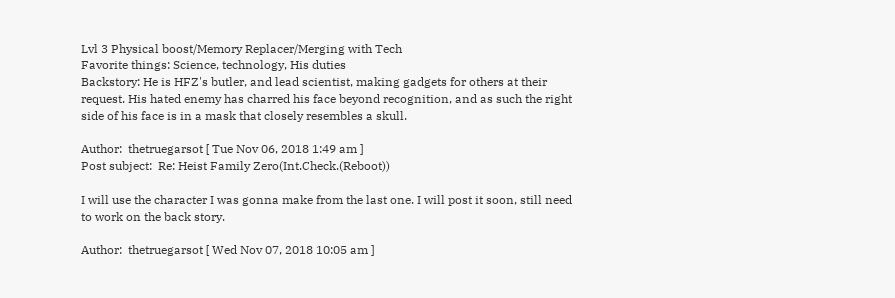Lvl 3 Physical boost/Memory Replacer/Merging with Tech
Favorite things: Science, technology, His duties
Backstory: He is HFZ's butler, and lead scientist, making gadgets for others at their request. His hated enemy has charred his face beyond recognition, and as such the right side of his face is in a mask that closely resembles a skull.

Author:  thetruegarsot [ Tue Nov 06, 2018 1:49 am ]
Post subject:  Re: Heist Family Zero(Int.Check.(Reboot))

I will use the character I was gonna make from the last one. I will post it soon, still need to work on the back story.

Author:  thetruegarsot [ Wed Nov 07, 2018 10:05 am ]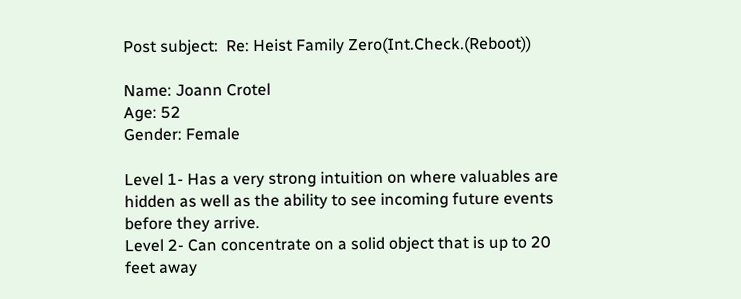Post subject:  Re: Heist Family Zero(Int.Check.(Reboot))

Name: Joann Crotel
Age: 52
Gender: Female

Level 1- Has a very strong intuition on where valuables are hidden as well as the ability to see incoming future events before they arrive.
Level 2- Can concentrate on a solid object that is up to 20 feet away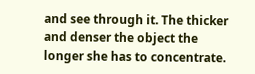and see through it. The thicker and denser the object the longer she has to concentrate.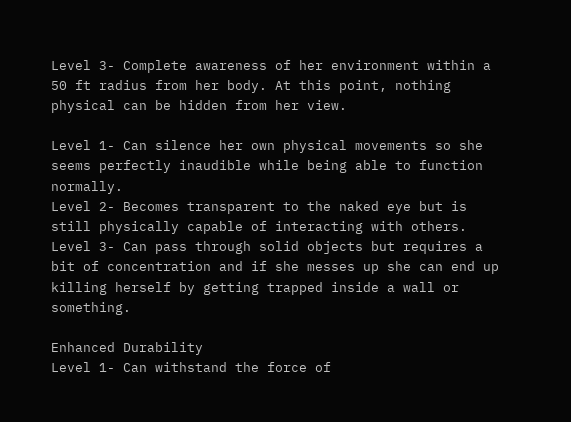Level 3- Complete awareness of her environment within a 50 ft radius from her body. At this point, nothing physical can be hidden from her view.

Level 1- Can silence her own physical movements so she seems perfectly inaudible while being able to function normally.
Level 2- Becomes transparent to the naked eye but is still physically capable of interacting with others.
Level 3- Can pass through solid objects but requires a bit of concentration and if she messes up she can end up killing herself by getting trapped inside a wall or something.

Enhanced Durability
Level 1- Can withstand the force of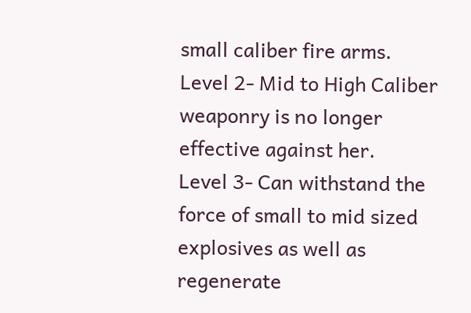small caliber fire arms.
Level 2- Mid to High Caliber weaponry is no longer effective against her.
Level 3- Can withstand the force of small to mid sized explosives as well as regenerate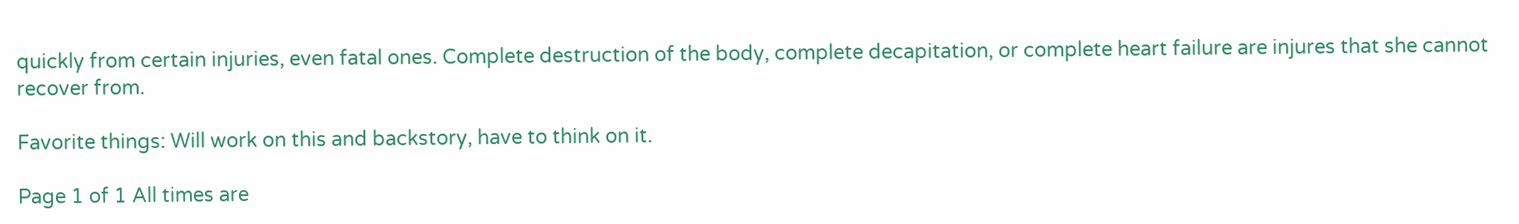quickly from certain injuries, even fatal ones. Complete destruction of the body, complete decapitation, or complete heart failure are injures that she cannot recover from.

Favorite things: Will work on this and backstory, have to think on it.

Page 1 of 1 All times are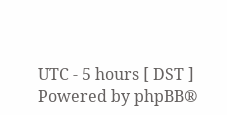UTC - 5 hours [ DST ]
Powered by phpBB®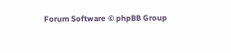Forum Software © phpBB Group